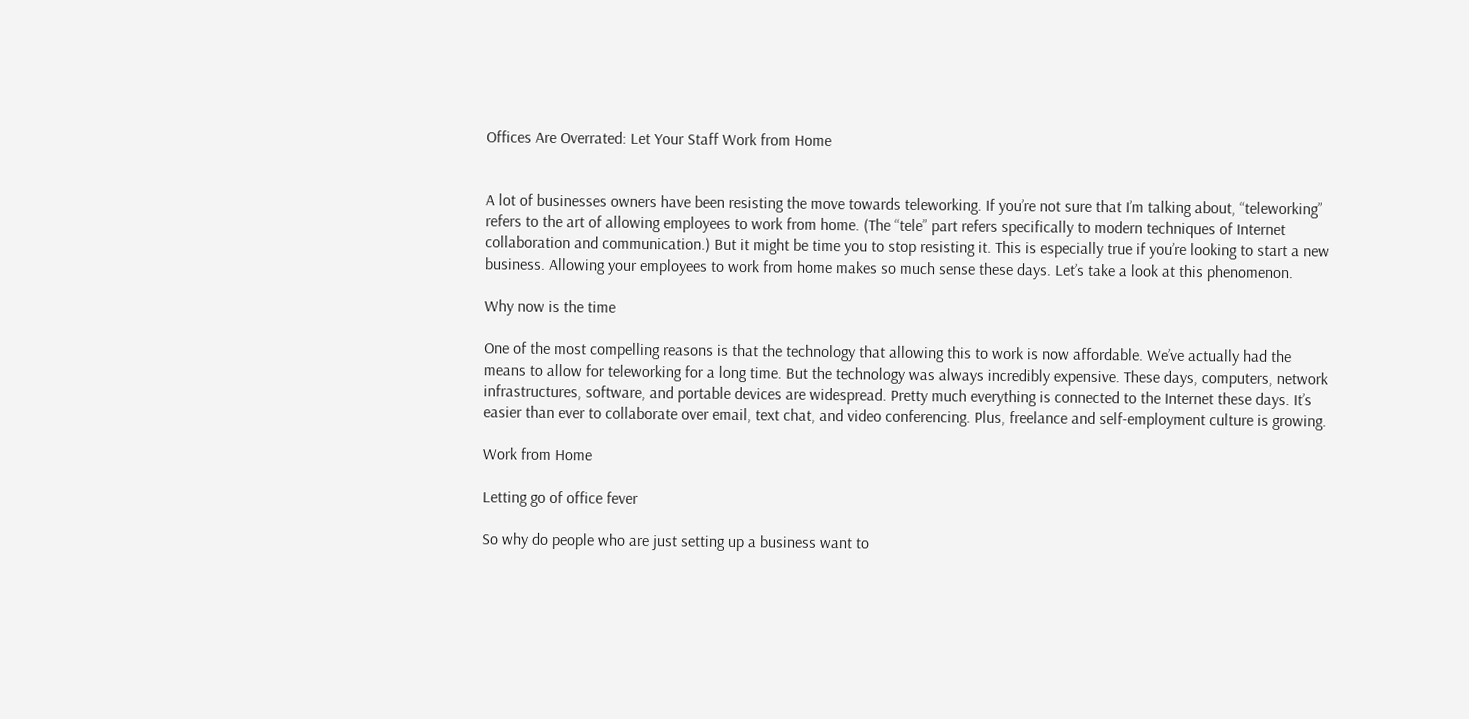Offices Are Overrated: Let Your Staff Work from Home


A lot of businesses owners have been resisting the move towards teleworking. If you’re not sure that I’m talking about, “teleworking” refers to the art of allowing employees to work from home. (The “tele” part refers specifically to modern techniques of Internet collaboration and communication.) But it might be time you to stop resisting it. This is especially true if you’re looking to start a new business. Allowing your employees to work from home makes so much sense these days. Let’s take a look at this phenomenon.

Why now is the time

One of the most compelling reasons is that the technology that allowing this to work is now affordable. We’ve actually had the means to allow for teleworking for a long time. But the technology was always incredibly expensive. These days, computers, network infrastructures, software, and portable devices are widespread. Pretty much everything is connected to the Internet these days. It’s easier than ever to collaborate over email, text chat, and video conferencing. Plus, freelance and self-employment culture is growing.

Work from Home

Letting go of office fever

So why do people who are just setting up a business want to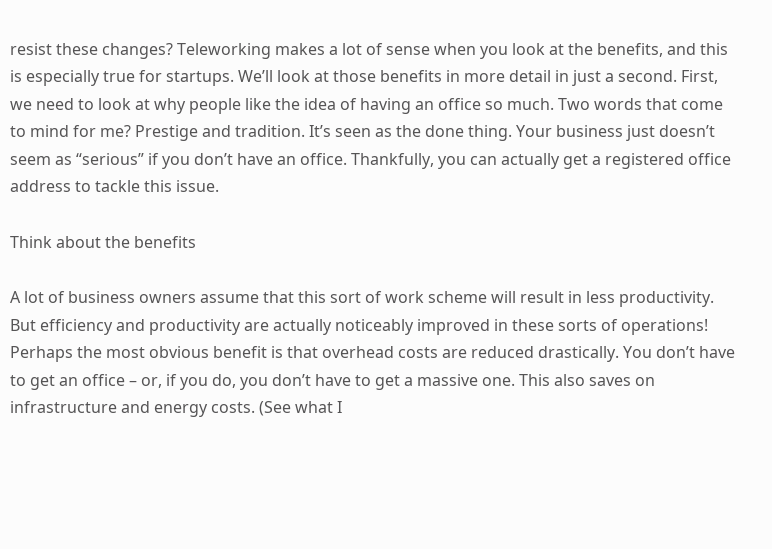resist these changes? Teleworking makes a lot of sense when you look at the benefits, and this is especially true for startups. We’ll look at those benefits in more detail in just a second. First, we need to look at why people like the idea of having an office so much. Two words that come to mind for me? Prestige and tradition. It’s seen as the done thing. Your business just doesn’t seem as “serious” if you don’t have an office. Thankfully, you can actually get a registered office address to tackle this issue.

Think about the benefits

A lot of business owners assume that this sort of work scheme will result in less productivity. But efficiency and productivity are actually noticeably improved in these sorts of operations! Perhaps the most obvious benefit is that overhead costs are reduced drastically. You don’t have to get an office – or, if you do, you don’t have to get a massive one. This also saves on infrastructure and energy costs. (See what I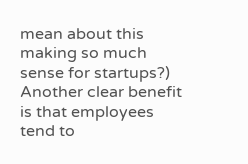mean about this making so much sense for startups?) Another clear benefit is that employees tend to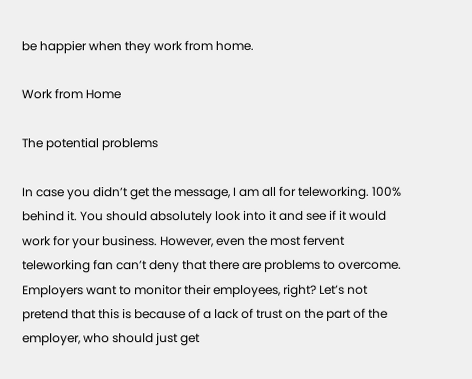be happier when they work from home.

Work from Home

The potential problems

In case you didn’t get the message, I am all for teleworking. 100% behind it. You should absolutely look into it and see if it would work for your business. However, even the most fervent teleworking fan can’t deny that there are problems to overcome. Employers want to monitor their employees, right? Let’s not pretend that this is because of a lack of trust on the part of the employer, who should just get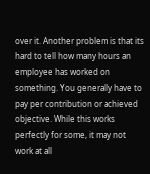over it. Another problem is that its hard to tell how many hours an employee has worked on something. You generally have to pay per contribution or achieved objective. While this works perfectly for some, it may not work at all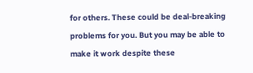for others. These could be deal-breaking problems for you. But you may be able to make it work despite these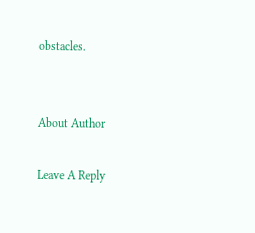obstacles.


About Author

Leave A Reply